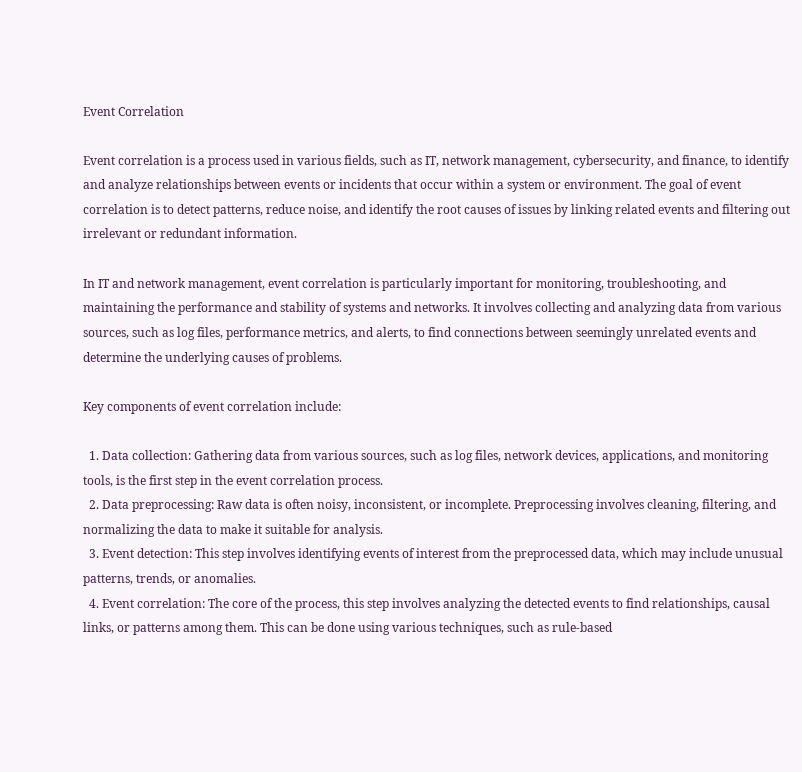Event Correlation

Event correlation is a process used in various fields, such as IT, network management, cybersecurity, and finance, to identify and analyze relationships between events or incidents that occur within a system or environment. The goal of event correlation is to detect patterns, reduce noise, and identify the root causes of issues by linking related events and filtering out irrelevant or redundant information.

In IT and network management, event correlation is particularly important for monitoring, troubleshooting, and maintaining the performance and stability of systems and networks. It involves collecting and analyzing data from various sources, such as log files, performance metrics, and alerts, to find connections between seemingly unrelated events and determine the underlying causes of problems.

Key components of event correlation include:

  1. Data collection: Gathering data from various sources, such as log files, network devices, applications, and monitoring tools, is the first step in the event correlation process.
  2. Data preprocessing: Raw data is often noisy, inconsistent, or incomplete. Preprocessing involves cleaning, filtering, and normalizing the data to make it suitable for analysis.
  3. Event detection: This step involves identifying events of interest from the preprocessed data, which may include unusual patterns, trends, or anomalies.
  4. Event correlation: The core of the process, this step involves analyzing the detected events to find relationships, causal links, or patterns among them. This can be done using various techniques, such as rule-based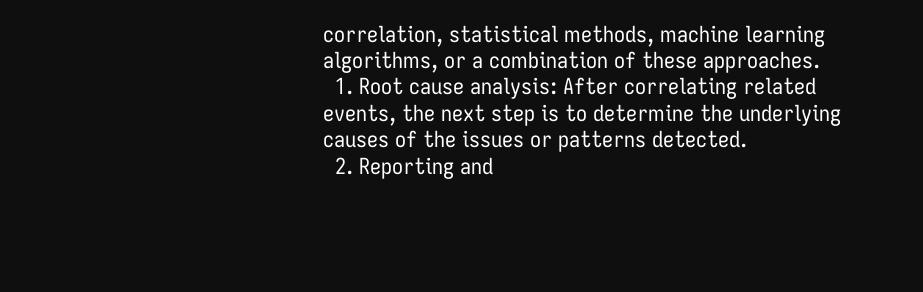correlation, statistical methods, machine learning algorithms, or a combination of these approaches.
  1. Root cause analysis: After correlating related events, the next step is to determine the underlying causes of the issues or patterns detected.
  2. Reporting and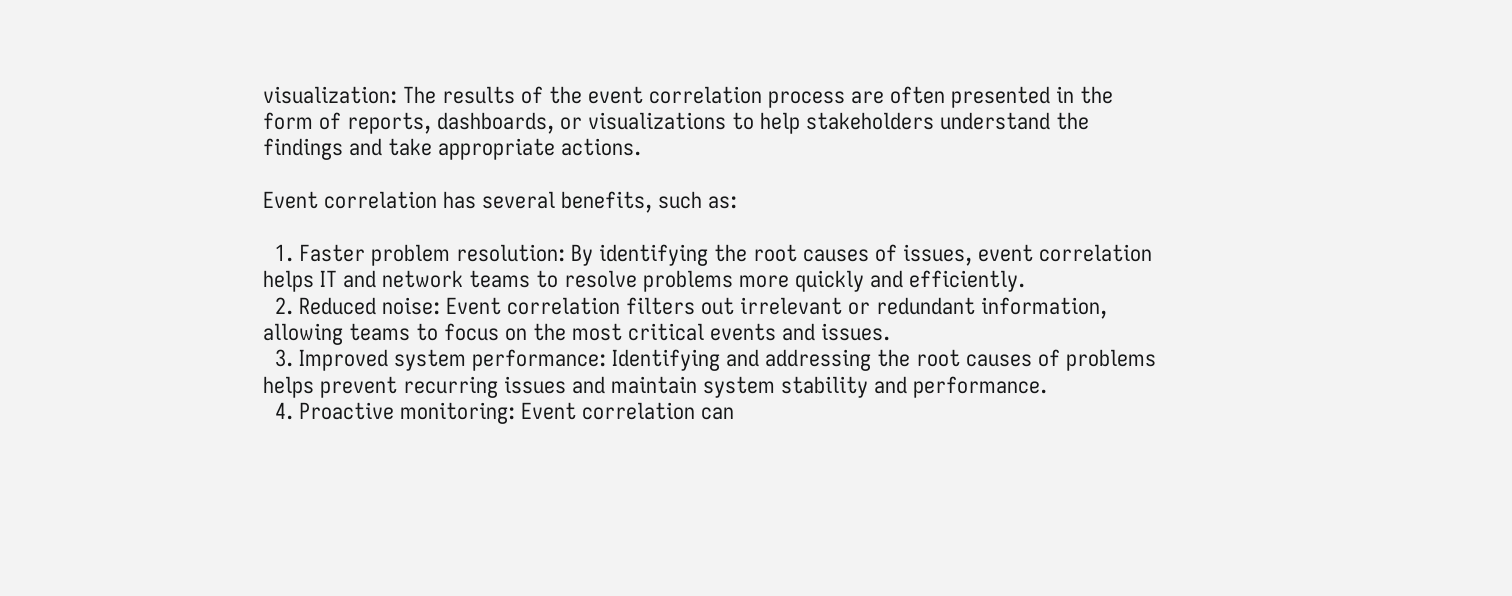visualization: The results of the event correlation process are often presented in the form of reports, dashboards, or visualizations to help stakeholders understand the findings and take appropriate actions.

Event correlation has several benefits, such as:

  1. Faster problem resolution: By identifying the root causes of issues, event correlation helps IT and network teams to resolve problems more quickly and efficiently.
  2. Reduced noise: Event correlation filters out irrelevant or redundant information, allowing teams to focus on the most critical events and issues.
  3. Improved system performance: Identifying and addressing the root causes of problems helps prevent recurring issues and maintain system stability and performance.
  4. Proactive monitoring: Event correlation can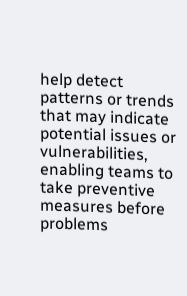help detect patterns or trends that may indicate potential issues or vulnerabilities, enabling teams to take preventive measures before problems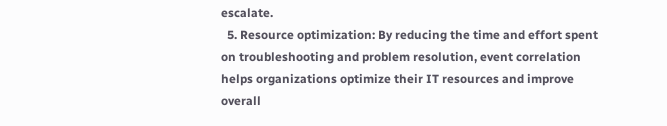escalate.
  5. Resource optimization: By reducing the time and effort spent on troubleshooting and problem resolution, event correlation helps organizations optimize their IT resources and improve overall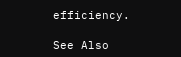efficiency.

See Also